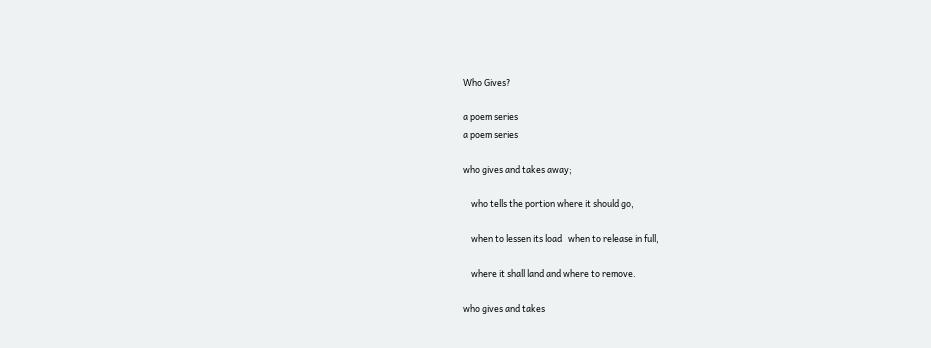Who Gives?

a poem series
a poem series

who gives and takes away;

    who tells the portion where it should go,

    when to lessen its load   when to release in full,

    where it shall land and where to remove.

who gives and takes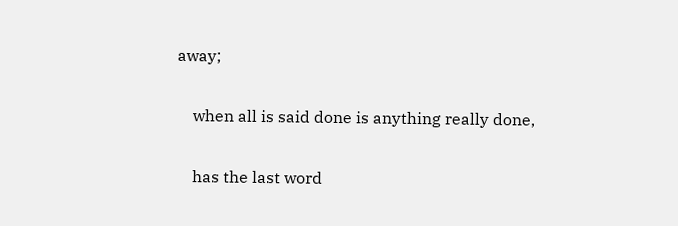away;

    when all is said done is anything really done,

    has the last word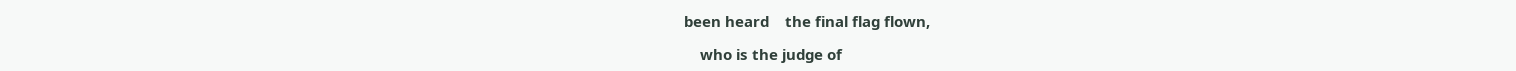been heard    the final flag flown,

    who is the judge of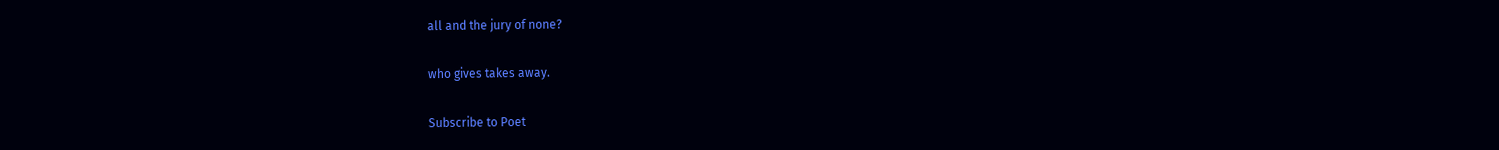all and the jury of none?

who gives takes away.

Subscribe to Poet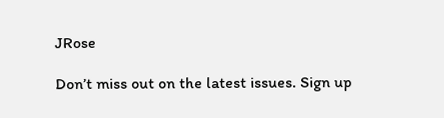JRose

Don’t miss out on the latest issues. Sign up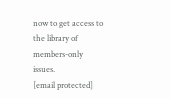now to get access to the library of members-only issues.
[email protected]